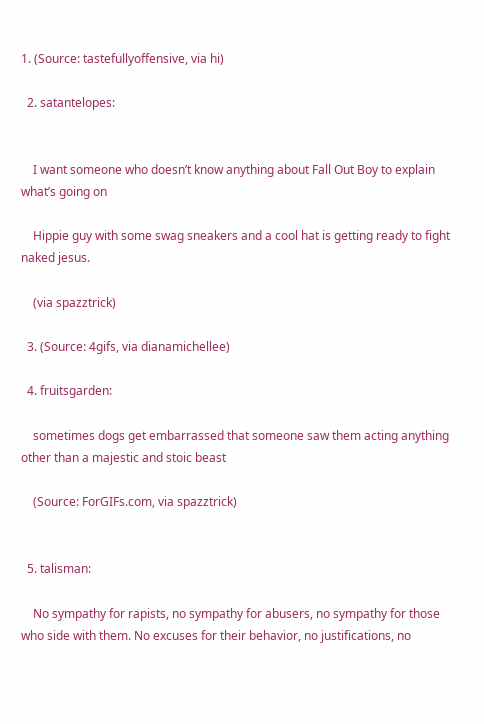1. (Source: tastefullyoffensive, via hi)

  2. satantelopes:


    I want someone who doesn’t know anything about Fall Out Boy to explain what’s going on

    Hippie guy with some swag sneakers and a cool hat is getting ready to fight naked jesus.

    (via spazztrick)

  3. (Source: 4gifs, via dianamichellee)

  4. fruitsgarden:

    sometimes dogs get embarrassed that someone saw them acting anything other than a majestic and stoic beast

    (Source: ForGIFs.com, via spazztrick)


  5. talisman:

    No sympathy for rapists, no sympathy for abusers, no sympathy for those who side with them. No excuses for their behavior, no justifications, no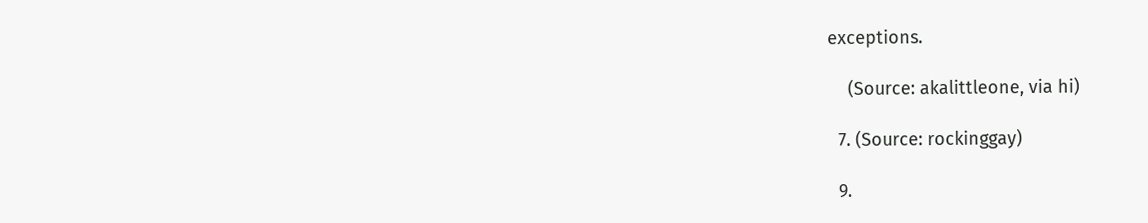exceptions.

    (Source: akalittleone, via hi)

  7. (Source: rockinggay)

  9.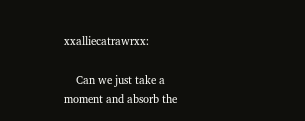xxalliecatrawrxx:

    Can we just take a moment and absorb the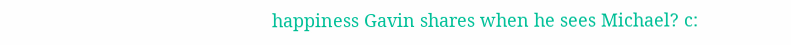happiness Gavin shares when he sees Michael? c: